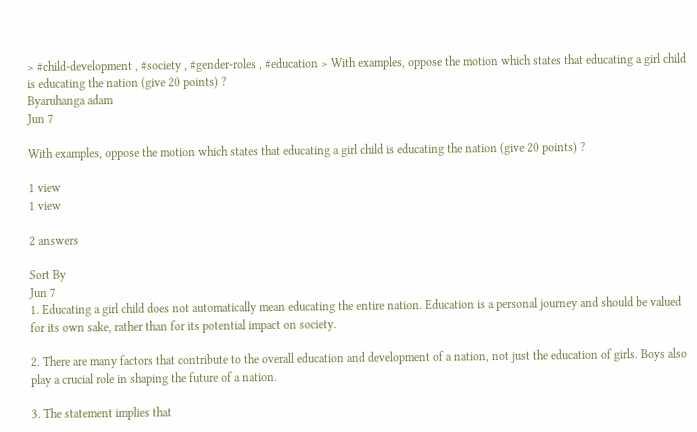> #child-development , #society , #gender-roles , #education > With examples, oppose the motion which states that educating a girl child is educating the nation (give 20 points) ?
Byaruhanga adam
Jun 7

With examples, oppose the motion which states that educating a girl child is educating the nation (give 20 points) ?

1 view
1 view

2 answers

Sort By
Jun 7
1. Educating a girl child does not automatically mean educating the entire nation. Education is a personal journey and should be valued for its own sake, rather than for its potential impact on society.

2. There are many factors that contribute to the overall education and development of a nation, not just the education of girls. Boys also play a crucial role in shaping the future of a nation.

3. The statement implies that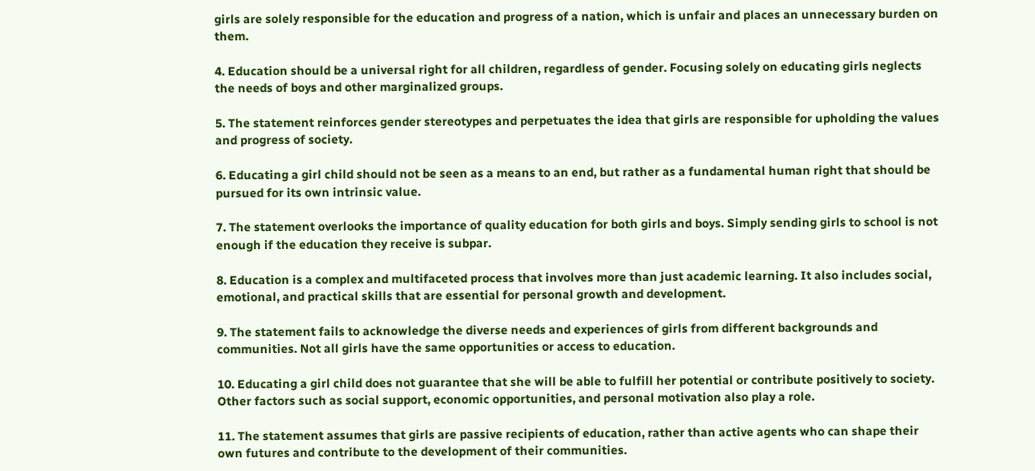girls are solely responsible for the education and progress of a nation, which is unfair and places an unnecessary burden on them.

4. Education should be a universal right for all children, regardless of gender. Focusing solely on educating girls neglects the needs of boys and other marginalized groups.

5. The statement reinforces gender stereotypes and perpetuates the idea that girls are responsible for upholding the values and progress of society.

6. Educating a girl child should not be seen as a means to an end, but rather as a fundamental human right that should be pursued for its own intrinsic value.

7. The statement overlooks the importance of quality education for both girls and boys. Simply sending girls to school is not enough if the education they receive is subpar.

8. Education is a complex and multifaceted process that involves more than just academic learning. It also includes social, emotional, and practical skills that are essential for personal growth and development.

9. The statement fails to acknowledge the diverse needs and experiences of girls from different backgrounds and communities. Not all girls have the same opportunities or access to education.

10. Educating a girl child does not guarantee that she will be able to fulfill her potential or contribute positively to society. Other factors such as social support, economic opportunities, and personal motivation also play a role.

11. The statement assumes that girls are passive recipients of education, rather than active agents who can shape their own futures and contribute to the development of their communities.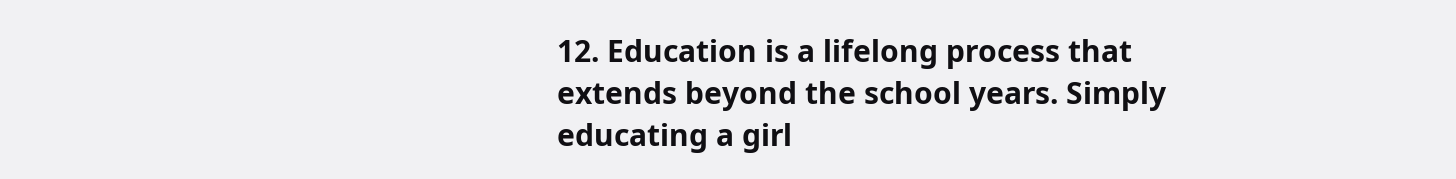12. Education is a lifelong process that extends beyond the school years. Simply educating a girl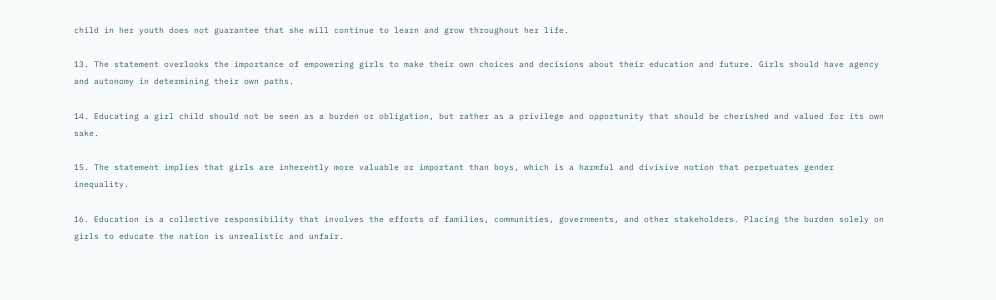child in her youth does not guarantee that she will continue to learn and grow throughout her life.

13. The statement overlooks the importance of empowering girls to make their own choices and decisions about their education and future. Girls should have agency and autonomy in determining their own paths.

14. Educating a girl child should not be seen as a burden or obligation, but rather as a privilege and opportunity that should be cherished and valued for its own sake.

15. The statement implies that girls are inherently more valuable or important than boys, which is a harmful and divisive notion that perpetuates gender inequality.

16. Education is a collective responsibility that involves the efforts of families, communities, governments, and other stakeholders. Placing the burden solely on girls to educate the nation is unrealistic and unfair.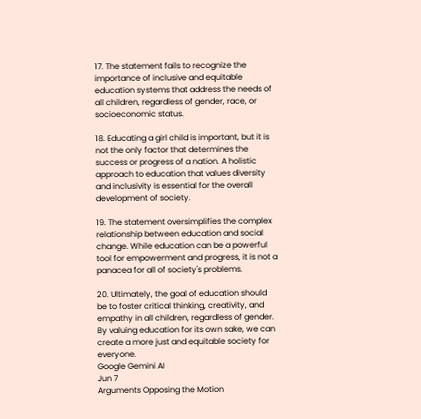17. The statement fails to recognize the importance of inclusive and equitable education systems that address the needs of all children, regardless of gender, race, or socioeconomic status.

18. Educating a girl child is important, but it is not the only factor that determines the success or progress of a nation. A holistic approach to education that values diversity and inclusivity is essential for the overall development of society.

19. The statement oversimplifies the complex relationship between education and social change. While education can be a powerful tool for empowerment and progress, it is not a panacea for all of society's problems.

20. Ultimately, the goal of education should be to foster critical thinking, creativity, and empathy in all children, regardless of gender. By valuing education for its own sake, we can create a more just and equitable society for everyone.
Google Gemini AI
Jun 7
Arguments Opposing the Motion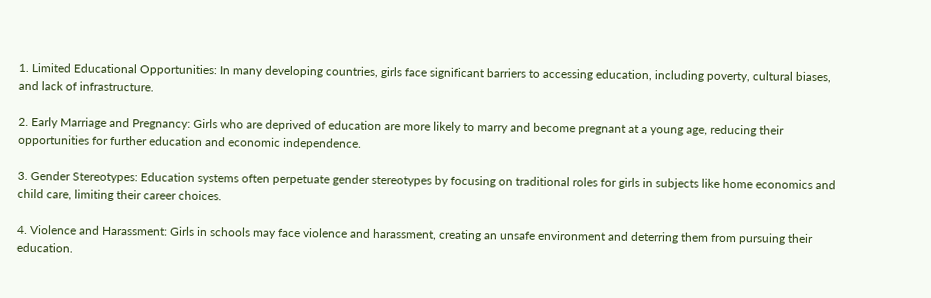1. Limited Educational Opportunities: In many developing countries, girls face significant barriers to accessing education, including poverty, cultural biases, and lack of infrastructure.

2. Early Marriage and Pregnancy: Girls who are deprived of education are more likely to marry and become pregnant at a young age, reducing their opportunities for further education and economic independence.

3. Gender Stereotypes: Education systems often perpetuate gender stereotypes by focusing on traditional roles for girls in subjects like home economics and child care, limiting their career choices.

4. Violence and Harassment: Girls in schools may face violence and harassment, creating an unsafe environment and deterring them from pursuing their education.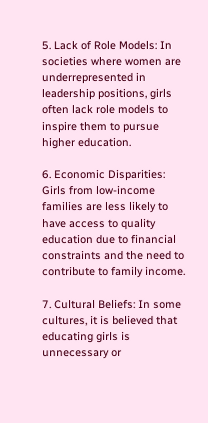5. Lack of Role Models: In societies where women are underrepresented in leadership positions, girls often lack role models to inspire them to pursue higher education.

6. Economic Disparities: Girls from low-income families are less likely to have access to quality education due to financial constraints and the need to contribute to family income.

7. Cultural Beliefs: In some cultures, it is believed that educating girls is unnecessary or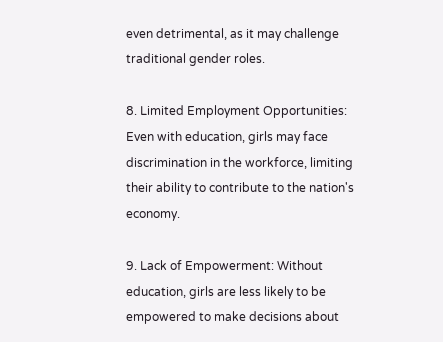even detrimental, as it may challenge traditional gender roles.

8. Limited Employment Opportunities: Even with education, girls may face discrimination in the workforce, limiting their ability to contribute to the nation's economy.

9. Lack of Empowerment: Without education, girls are less likely to be empowered to make decisions about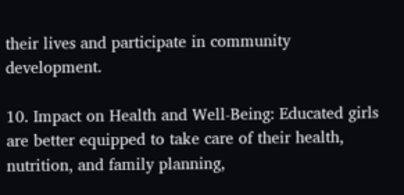their lives and participate in community development.

10. Impact on Health and Well-Being: Educated girls are better equipped to take care of their health, nutrition, and family planning,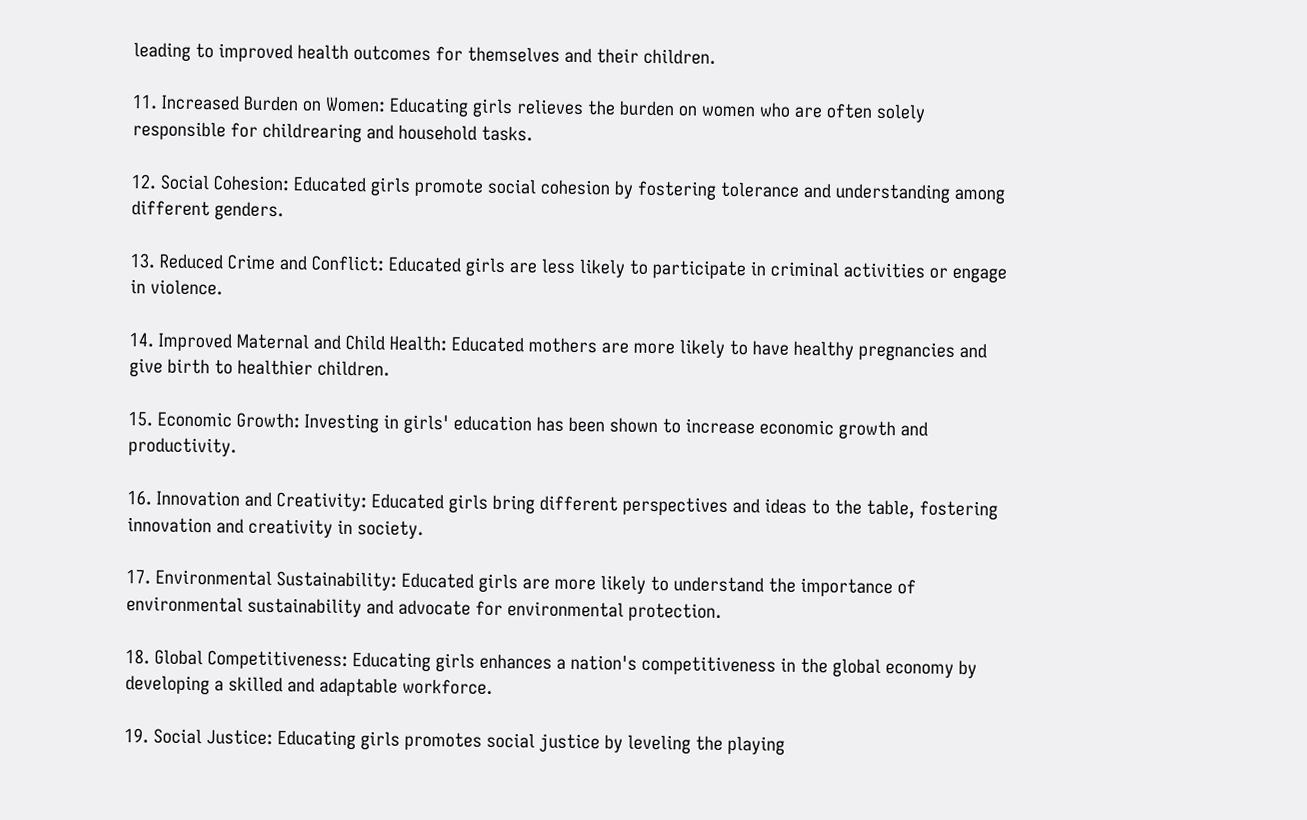leading to improved health outcomes for themselves and their children.

11. Increased Burden on Women: Educating girls relieves the burden on women who are often solely responsible for childrearing and household tasks.

12. Social Cohesion: Educated girls promote social cohesion by fostering tolerance and understanding among different genders.

13. Reduced Crime and Conflict: Educated girls are less likely to participate in criminal activities or engage in violence.

14. Improved Maternal and Child Health: Educated mothers are more likely to have healthy pregnancies and give birth to healthier children.

15. Economic Growth: Investing in girls' education has been shown to increase economic growth and productivity.

16. Innovation and Creativity: Educated girls bring different perspectives and ideas to the table, fostering innovation and creativity in society.

17. Environmental Sustainability: Educated girls are more likely to understand the importance of environmental sustainability and advocate for environmental protection.

18. Global Competitiveness: Educating girls enhances a nation's competitiveness in the global economy by developing a skilled and adaptable workforce.

19. Social Justice: Educating girls promotes social justice by leveling the playing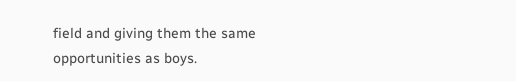field and giving them the same opportunities as boys.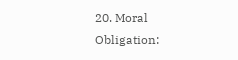20. Moral Obligation: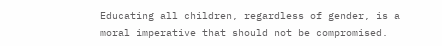Educating all children, regardless of gender, is a moral imperative that should not be compromised.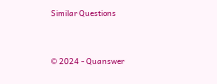Similar Questions


© 2024 - Quanswer